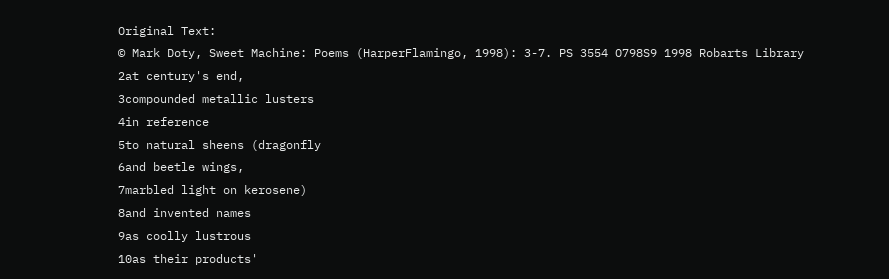Original Text:
© Mark Doty, Sweet Machine: Poems (HarperFlamingo, 1998): 3-7. PS 3554 O798S9 1998 Robarts Library
2at century's end,
3compounded metallic lusters
4in reference
5to natural sheens (dragonfly
6and beetle wings,
7marbled light on kerosene)
8and invented names
9as coolly lustrous
10as their products'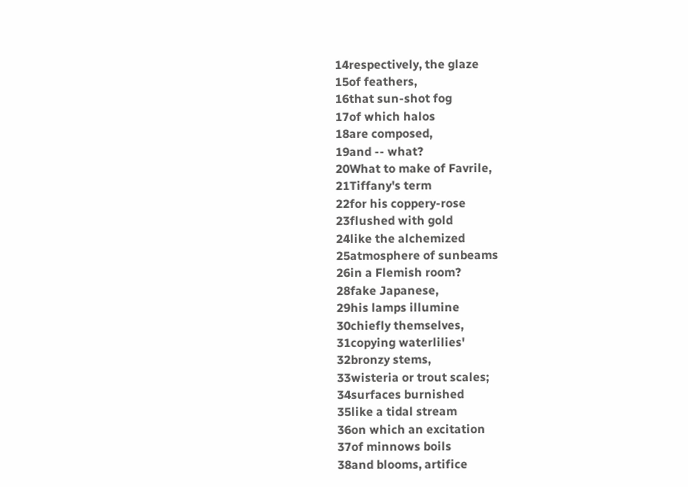14respectively, the glaze
15of feathers,
16that sun-shot fog
17of which halos
18are composed,
19and -- what?
20What to make of Favrile,
21Tiffany's term
22for his coppery-rose
23flushed with gold
24like the alchemized
25atmosphere of sunbeams
26in a Flemish room?
28fake Japanese,
29his lamps illumine
30chiefly themselves,
31copying waterlilies'
32bronzy stems,
33wisteria or trout scales;
34surfaces burnished
35like a tidal stream
36on which an excitation
37of minnows boils
38and blooms, artifice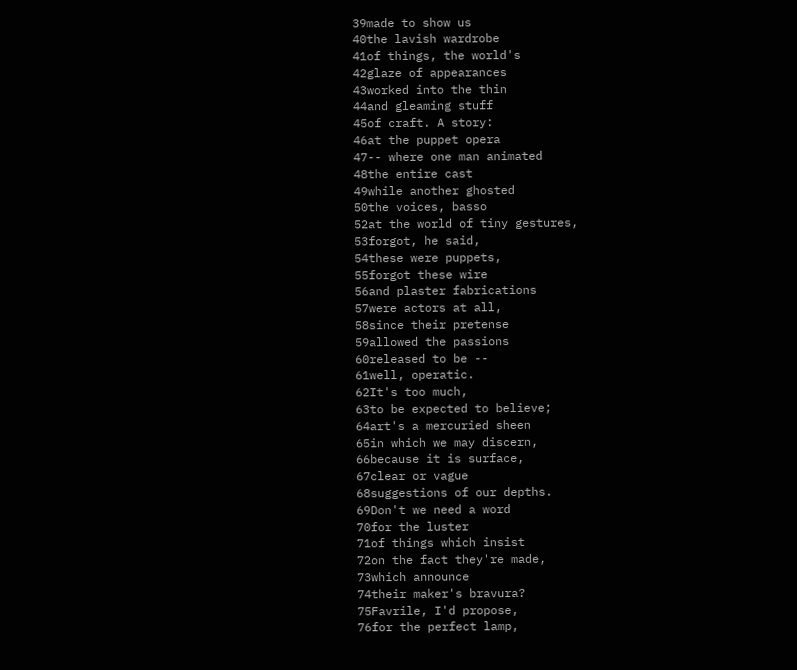39made to show us
40the lavish wardrobe
41of things, the world's
42glaze of appearances
43worked into the thin
44and gleaming stuff
45of craft. A story:
46at the puppet opera
47-- where one man animated
48the entire cast
49while another ghosted
50the voices, basso
52at the world of tiny gestures,
53forgot, he said,
54these were puppets,
55forgot these wire
56and plaster fabrications
57were actors at all,
58since their pretense
59allowed the passions
60released to be --
61well, operatic.
62It's too much,
63to be expected to believe;
64art's a mercuried sheen
65in which we may discern,
66because it is surface,
67clear or vague
68suggestions of our depths.
69Don't we need a word
70for the luster
71of things which insist
72on the fact they're made,
73which announce
74their maker's bravura?
75Favrile, I'd propose,
76for the perfect lamp,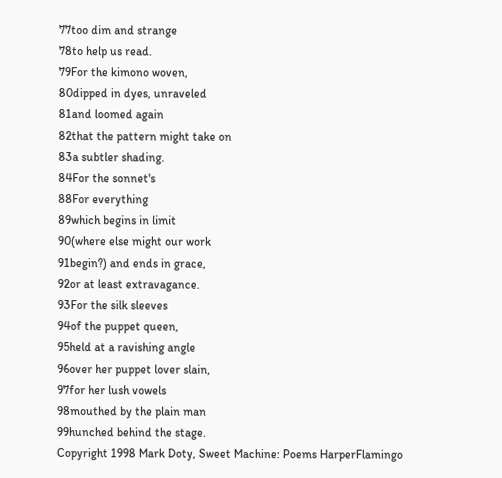77too dim and strange
78to help us read.
79For the kimono woven,
80dipped in dyes, unraveled
81and loomed again
82that the pattern might take on
83a subtler shading.
84For the sonnet's
88For everything
89which begins in limit
90(where else might our work
91begin?) and ends in grace,
92or at least extravagance.
93For the silk sleeves
94of the puppet queen,
95held at a ravishing angle
96over her puppet lover slain,
97for her lush vowels
98mouthed by the plain man
99hunched behind the stage.
Copyright 1998 Mark Doty, Sweet Machine: Poems HarperFlamingo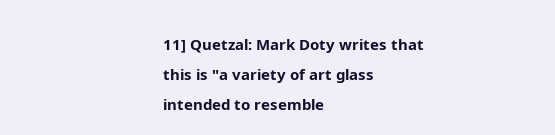11] Quetzal: Mark Doty writes that this is "a variety of art glass intended to resemble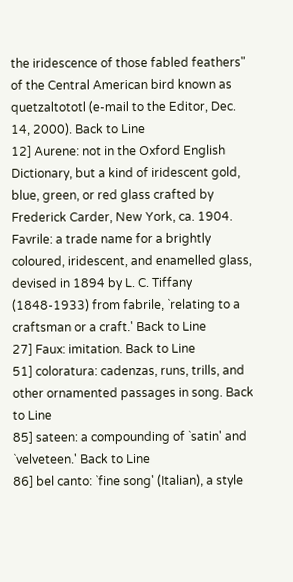the iridescence of those fabled feathers" of the Central American bird known as quetzaltototl (e-mail to the Editor, Dec. 14, 2000). Back to Line
12] Aurene: not in the Oxford English Dictionary, but a kind of iridescent gold, blue, green, or red glass crafted by Frederick Carder, New York, ca. 1904.
Favrile: a trade name for a brightly coloured, iridescent, and enamelled glass, devised in 1894 by L. C. Tiffany (1848-1933) from fabrile, `relating to a craftsman or a craft.' Back to Line
27] Faux: imitation. Back to Line
51] coloratura: cadenzas, runs, trills, and other ornamented passages in song. Back to Line
85] sateen: a compounding of `satin' and `velveteen.' Back to Line
86] bel canto: `fine song' (Italian), a style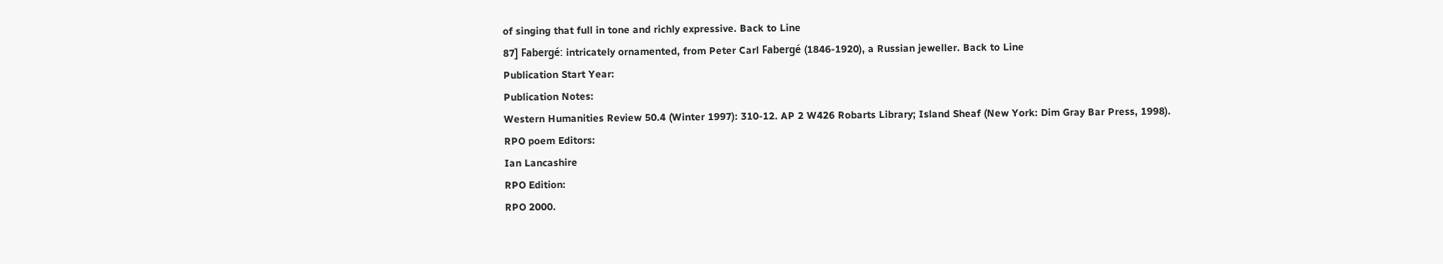of singing that full in tone and richly expressive. Back to Line
87] Fabergé: intricately ornamented, from Peter Carl Fabergé (1846-1920), a Russian jeweller. Back to Line
Publication Start Year:
Publication Notes:
Western Humanities Review 50.4 (Winter 1997): 310-12. AP 2 W426 Robarts Library; Island Sheaf (New York: Dim Gray Bar Press, 1998).
RPO poem Editors:
Ian Lancashire
RPO Edition:
RPO 2000.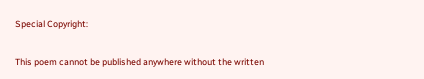Special Copyright:

This poem cannot be published anywhere without the written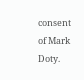consent of Mark Doty.